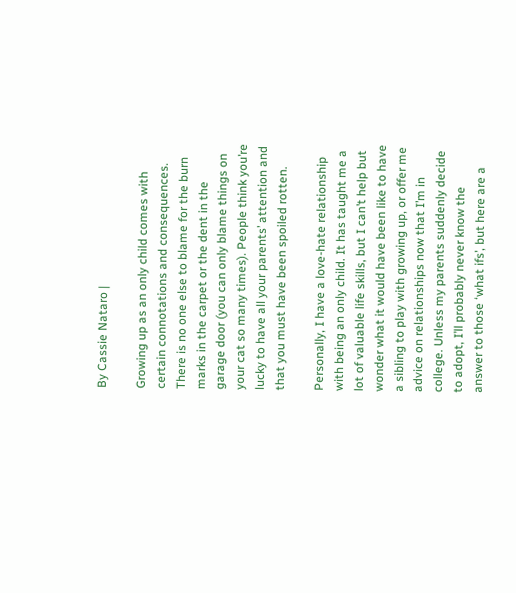By Cassie Nataro |

Growing up as an only child comes with certain connotations and consequences. There is no one else to blame for the burn marks in the carpet or the dent in the garage door (you can only blame things on your cat so many times). People think you’re lucky to have all your parents’ attention and that you must have been spoiled rotten.

Personally, I have a love-hate relationship with being an only child. It has taught me a lot of valuable life skills, but I can’t help but wonder what it would have been like to have a sibling to play with growing up, or offer me advice on relationships now that I’m in college. Unless my parents suddenly decide to adopt, I’ll probably never know the answer to those ‘what ifs’, but here are a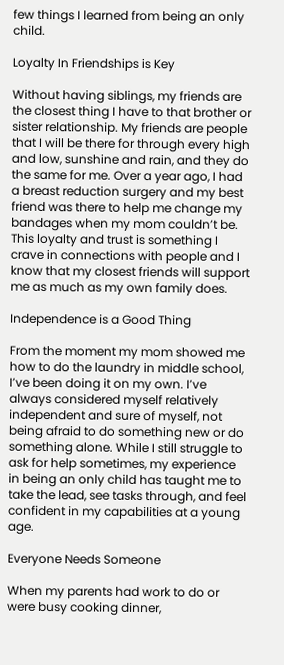few things I learned from being an only child.

Loyalty In Friendships is Key

Without having siblings, my friends are the closest thing I have to that brother or sister relationship. My friends are people that I will be there for through every high and low, sunshine and rain, and they do the same for me. Over a year ago, I had a breast reduction surgery and my best friend was there to help me change my bandages when my mom couldn’t be. This loyalty and trust is something I crave in connections with people and I know that my closest friends will support me as much as my own family does.

Independence is a Good Thing

From the moment my mom showed me how to do the laundry in middle school, I’ve been doing it on my own. I’ve always considered myself relatively independent and sure of myself, not being afraid to do something new or do something alone. While I still struggle to ask for help sometimes, my experience in being an only child has taught me to take the lead, see tasks through, and feel confident in my capabilities at a young age.

Everyone Needs Someone

When my parents had work to do or were busy cooking dinner,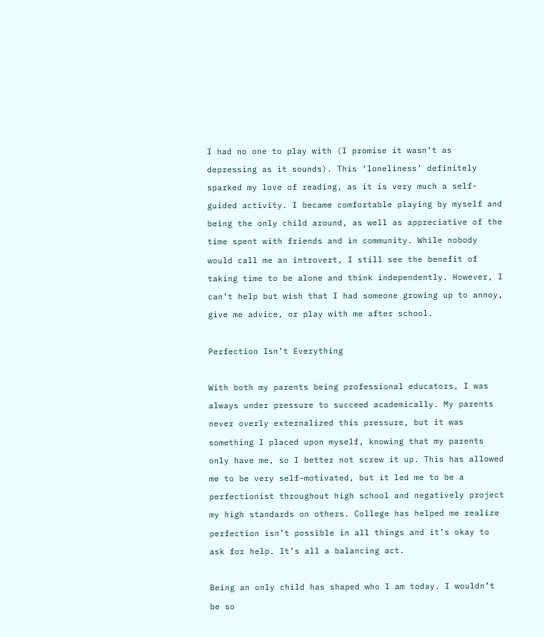I had no one to play with (I promise it wasn’t as depressing as it sounds). This ‘loneliness’ definitely sparked my love of reading, as it is very much a self-guided activity. I became comfortable playing by myself and being the only child around, as well as appreciative of the time spent with friends and in community. While nobody would call me an introvert, I still see the benefit of taking time to be alone and think independently. However, I can’t help but wish that I had someone growing up to annoy, give me advice, or play with me after school.

Perfection Isn’t Everything

With both my parents being professional educators, I was always under pressure to succeed academically. My parents never overly externalized this pressure, but it was something I placed upon myself, knowing that my parents only have me, so I better not screw it up. This has allowed me to be very self-motivated, but it led me to be a perfectionist throughout high school and negatively project my high standards on others. College has helped me realize perfection isn’t possible in all things and it’s okay to ask for help. It’s all a balancing act.

Being an only child has shaped who I am today. I wouldn’t be so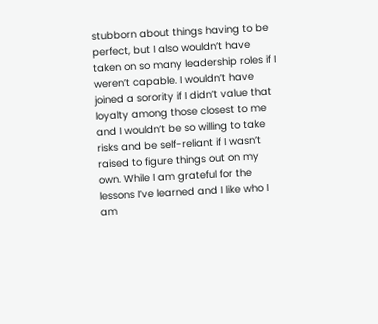stubborn about things having to be perfect, but I also wouldn’t have taken on so many leadership roles if I weren’t capable. I wouldn’t have joined a sorority if I didn’t value that loyalty among those closest to me and I wouldn’t be so willing to take risks and be self-reliant if I wasn’t raised to figure things out on my own. While I am grateful for the lessons I’ve learned and I like who I am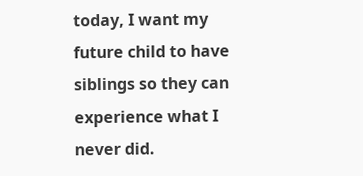today, I want my future child to have siblings so they can experience what I never did.